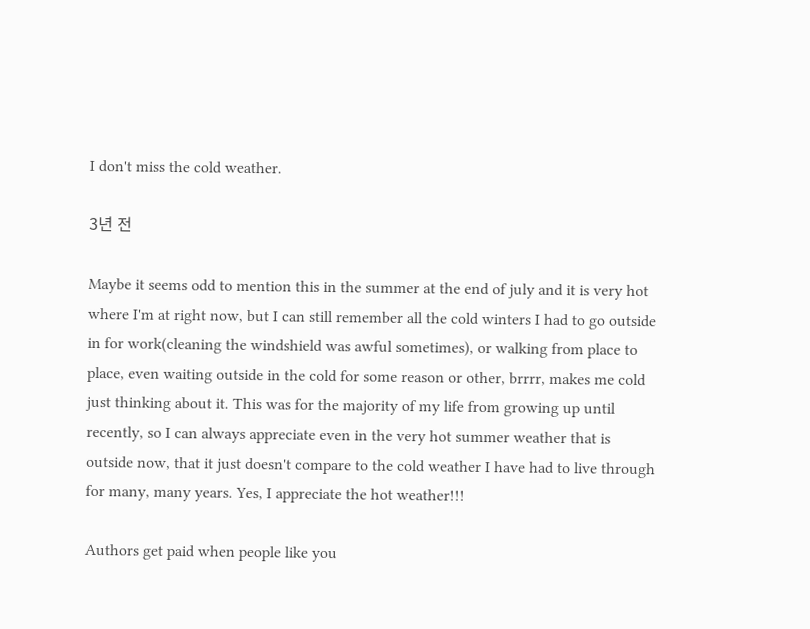I don't miss the cold weather.

3년 전

Maybe it seems odd to mention this in the summer at the end of july and it is very hot where I'm at right now, but I can still remember all the cold winters I had to go outside in for work(cleaning the windshield was awful sometimes), or walking from place to place, even waiting outside in the cold for some reason or other, brrrr, makes me cold just thinking about it. This was for the majority of my life from growing up until recently, so I can always appreciate even in the very hot summer weather that is outside now, that it just doesn't compare to the cold weather I have had to live through for many, many years. Yes, I appreciate the hot weather!!!

Authors get paid when people like you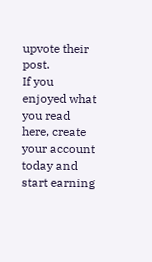upvote their post.
If you enjoyed what you read here, create your account today and start earning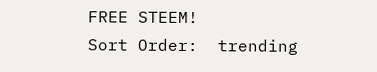FREE STEEM!
Sort Order:  trending